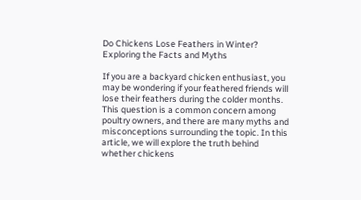Do Chickens Lose Feathers in Winter? Exploring the Facts and Myths

If you are a backyard chicken enthusiast, you may be wondering if your feathered friends will lose their feathers during the colder months. This question is a common concern among poultry owners, and there are many myths and misconceptions surrounding the topic. In this article, we will explore the truth behind whether chickens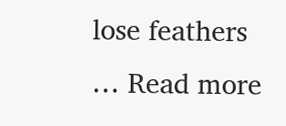lose feathers … Read more